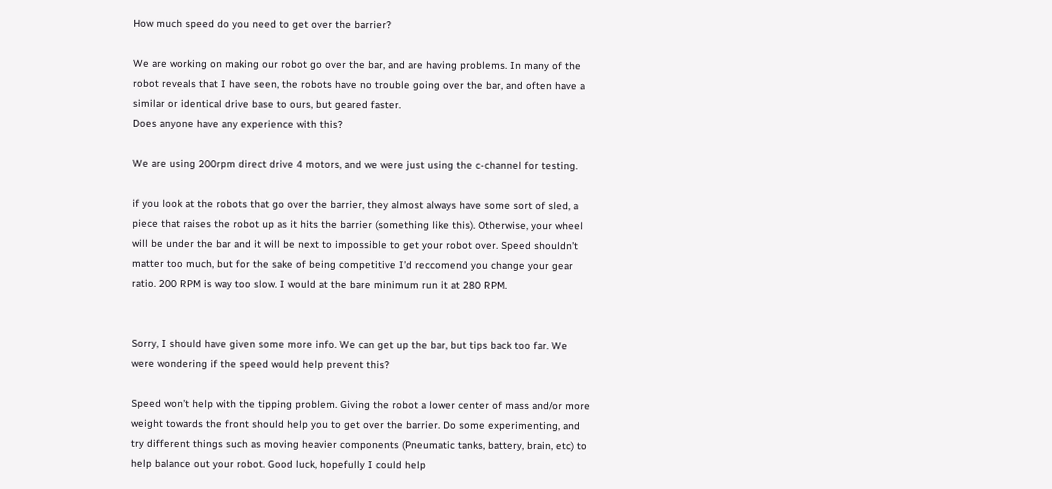How much speed do you need to get over the barrier?

We are working on making our robot go over the bar, and are having problems. In many of the robot reveals that I have seen, the robots have no trouble going over the bar, and often have a similar or identical drive base to ours, but geared faster.
Does anyone have any experience with this?

We are using 200rpm direct drive 4 motors, and we were just using the c-channel for testing.

if you look at the robots that go over the barrier, they almost always have some sort of sled, a piece that raises the robot up as it hits the barrier (something like this). Otherwise, your wheel will be under the bar and it will be next to impossible to get your robot over. Speed shouldn’t matter too much, but for the sake of being competitive I’d reccomend you change your gear ratio. 200 RPM is way too slow. I would at the bare minimum run it at 280 RPM.


Sorry, I should have given some more info. We can get up the bar, but tips back too far. We were wondering if the speed would help prevent this?

Speed won’t help with the tipping problem. Giving the robot a lower center of mass and/or more weight towards the front should help you to get over the barrier. Do some experimenting, and try different things such as moving heavier components (Pneumatic tanks, battery, brain, etc) to help balance out your robot. Good luck, hopefully I could help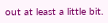out at least a little bit.